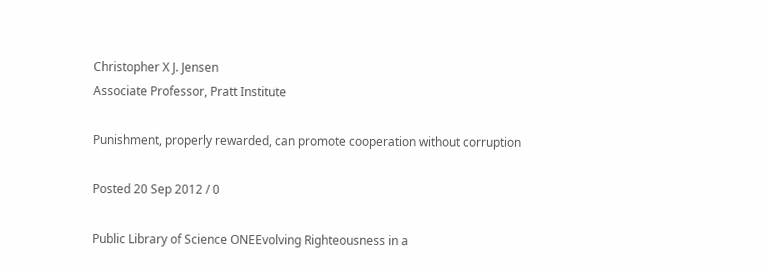Christopher X J. Jensen
Associate Professor, Pratt Institute

Punishment, properly rewarded, can promote cooperation without corruption

Posted 20 Sep 2012 / 0

Public Library of Science ONEEvolving Righteousness in a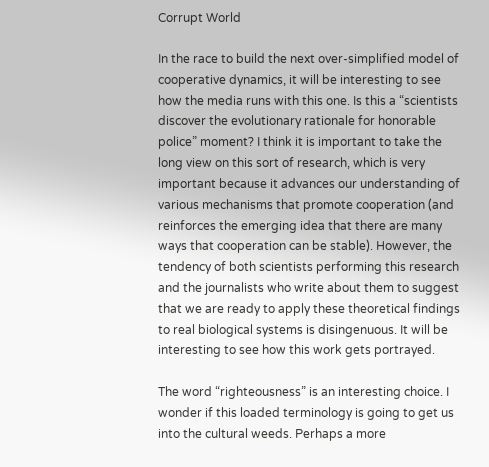Corrupt World

In the race to build the next over-simplified model of cooperative dynamics, it will be interesting to see how the media runs with this one. Is this a “scientists discover the evolutionary rationale for honorable police” moment? I think it is important to take the long view on this sort of research, which is very important because it advances our understanding of various mechanisms that promote cooperation (and reinforces the emerging idea that there are many ways that cooperation can be stable). However, the tendency of both scientists performing this research and the journalists who write about them to suggest that we are ready to apply these theoretical findings to real biological systems is disingenuous. It will be interesting to see how this work gets portrayed.

The word “righteousness” is an interesting choice. I wonder if this loaded terminology is going to get us into the cultural weeds. Perhaps a more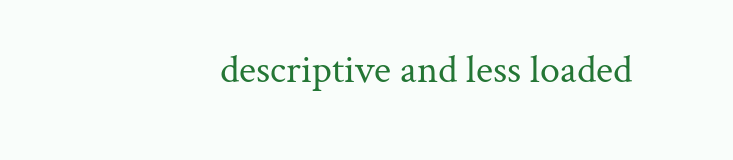descriptive and less loaded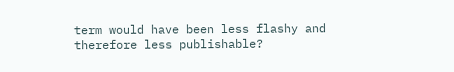term would have been less flashy and therefore less publishable?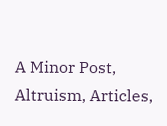A Minor Post, Altruism, Articles,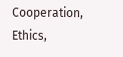Cooperation, Ethics,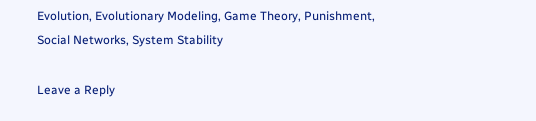Evolution, Evolutionary Modeling, Game Theory, Punishment, Social Networks, System Stability

Leave a Reply